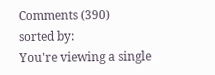Comments (390)
sorted by:
You're viewing a single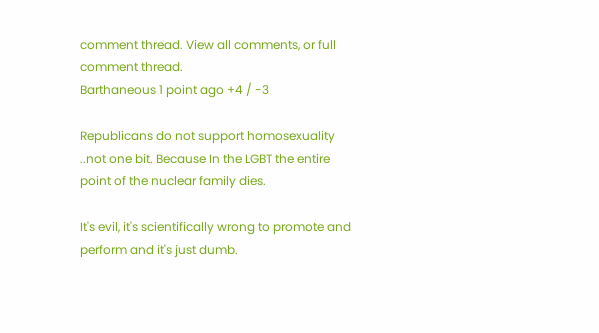comment thread. View all comments, or full comment thread.
Barthaneous 1 point ago +4 / -3

Republicans do not support homosexuality ..not one bit. Because In the LGBT the entire point of the nuclear family dies.

It's evil, it's scientifically wrong to promote and perform and it's just dumb.